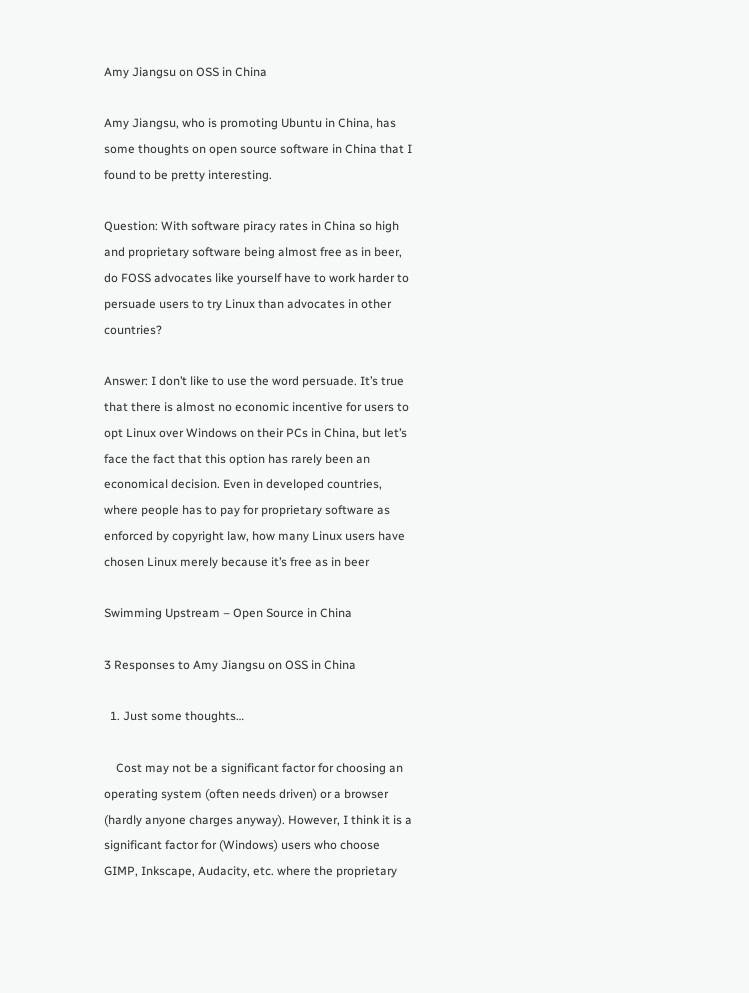Amy Jiangsu on OSS in China

Amy Jiangsu, who is promoting Ubuntu in China, has some thoughts on open source software in China that I found to be pretty interesting.

Question: With software piracy rates in China so high and proprietary software being almost free as in beer, do FOSS advocates like yourself have to work harder to persuade users to try Linux than advocates in other countries?

Answer: I don’t like to use the word persuade. It’s true that there is almost no economic incentive for users to opt Linux over Windows on their PCs in China, but let’s face the fact that this option has rarely been an economical decision. Even in developed countries, where people has to pay for proprietary software as enforced by copyright law, how many Linux users have chosen Linux merely because it’s free as in beer

Swimming Upstream – Open Source in China

3 Responses to Amy Jiangsu on OSS in China

  1. Just some thoughts…

    Cost may not be a significant factor for choosing an operating system (often needs driven) or a browser (hardly anyone charges anyway). However, I think it is a significant factor for (Windows) users who choose GIMP, Inkscape, Audacity, etc. where the proprietary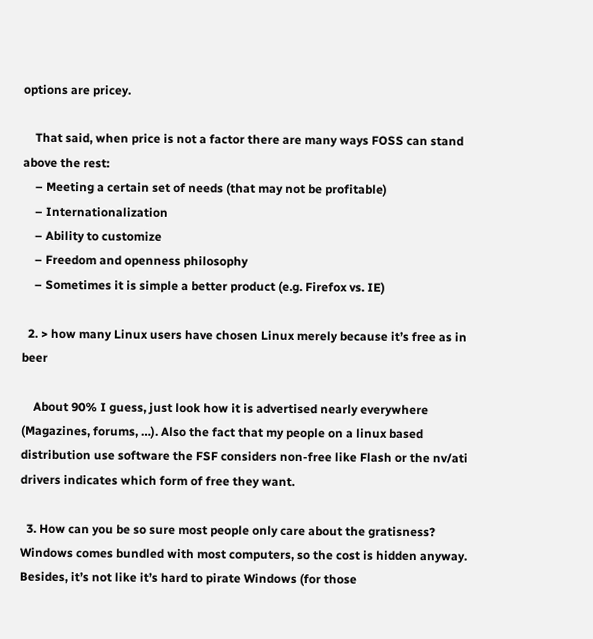options are pricey.

    That said, when price is not a factor there are many ways FOSS can stand above the rest:
    – Meeting a certain set of needs (that may not be profitable)
    – Internationalization
    – Ability to customize
    – Freedom and openness philosophy
    – Sometimes it is simple a better product (e.g. Firefox vs. IE)

  2. > how many Linux users have chosen Linux merely because it’s free as in beer

    About 90% I guess, just look how it is advertised nearly everywhere (Magazines, forums, …). Also the fact that my people on a linux based distribution use software the FSF considers non-free like Flash or the nv/ati drivers indicates which form of free they want.

  3. How can you be so sure most people only care about the gratisness? Windows comes bundled with most computers, so the cost is hidden anyway. Besides, it’s not like it’s hard to pirate Windows (for those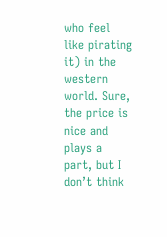who feel like pirating it) in the western world. Sure, the price is nice and plays a part, but I don’t think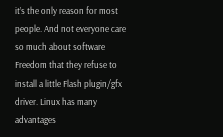it’s the only reason for most people. And not everyone care so much about software Freedom that they refuse to install a little Flash plugin/gfx driver. Linux has many advantages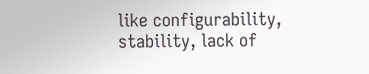like configurability, stability, lack of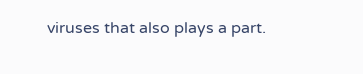viruses that also plays a part.